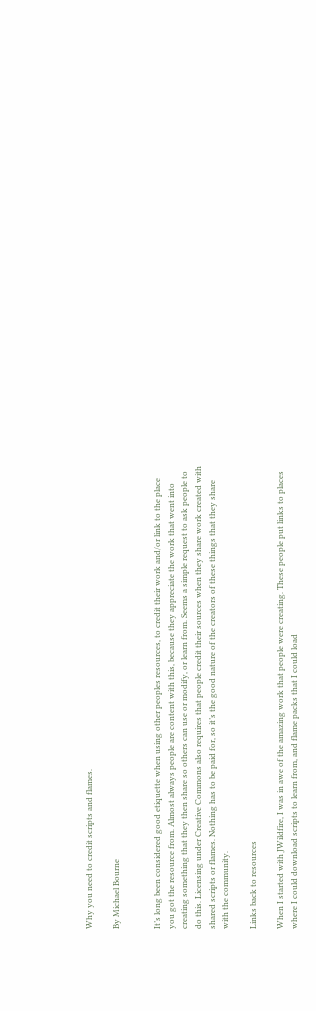Why you need to credit scripts and flames.

By Michael Bourne


It’s long been considered good etiquette when using other peoples resources, to credit their work and/or link to the place you got the resource from. Almost always people are content with this, because they appreciate the work that went into creating something that they then share so others can use or modify, or learn from. Seems a simple request to ask people to do this. Licensing under Creative Commons also requires that people credit their sources when they share work created with shared scripts or flames. Nothing has to be paid for, so it’s the good nature of the creators of these things that they share with the community.

Links back to resources

When I started with JWildfire, I was in awe of the amazing work that people were creating. These people put links to places where I could download scripts to learn from, and flame packs that I could load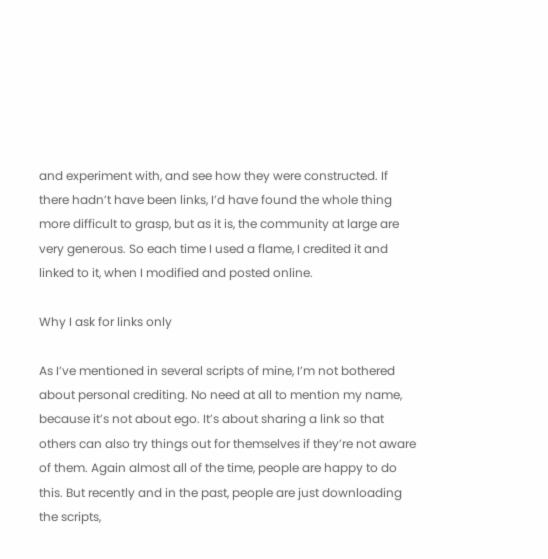and experiment with, and see how they were constructed. If there hadn’t have been links, I’d have found the whole thing more difficult to grasp, but as it is, the community at large are very generous. So each time I used a flame, I credited it and linked to it, when I modified and posted online.

Why I ask for links only

As I’ve mentioned in several scripts of mine, I’m not bothered about personal crediting. No need at all to mention my name, because it’s not about ego. It’s about sharing a link so that others can also try things out for themselves if they’re not aware of them. Again almost all of the time, people are happy to do this. But recently and in the past, people are just downloading the scripts,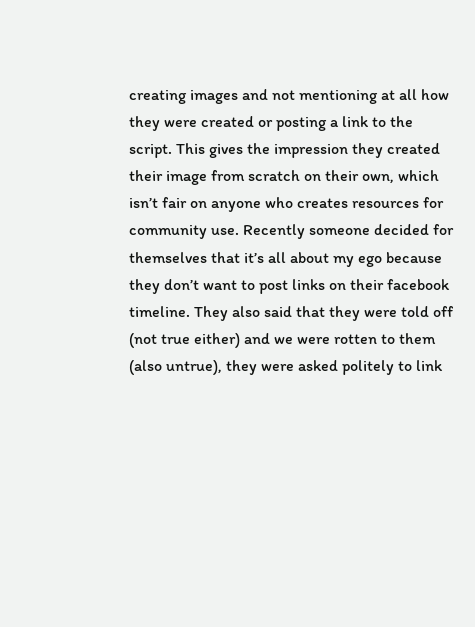creating images and not mentioning at all how they were created or posting a link to the script. This gives the impression they created their image from scratch on their own, which isn’t fair on anyone who creates resources for community use. Recently someone decided for themselves that it’s all about my ego because they don’t want to post links on their facebook timeline. They also said that they were told off (not true either) and we were rotten to them (also untrue), they were asked politely to link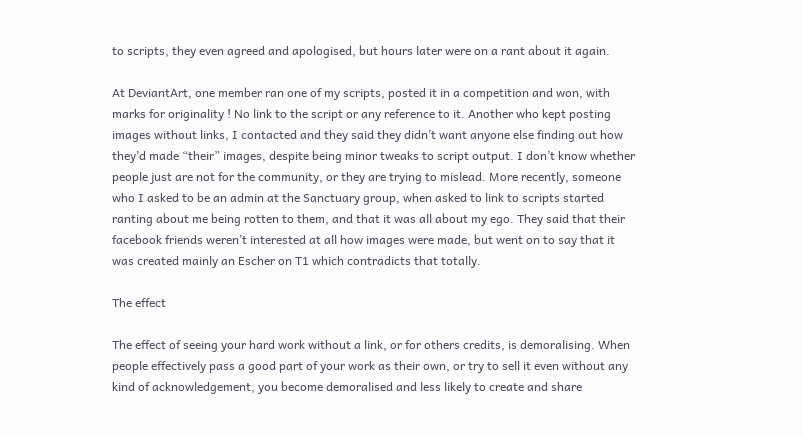to scripts, they even agreed and apologised, but hours later were on a rant about it again.

At DeviantArt, one member ran one of my scripts, posted it in a competition and won, with marks for originality ! No link to the script or any reference to it. Another who kept posting images without links, I contacted and they said they didn’t want anyone else finding out how they’d made “their” images, despite being minor tweaks to script output. I don’t know whether people just are not for the community, or they are trying to mislead. More recently, someone who I asked to be an admin at the Sanctuary group, when asked to link to scripts started ranting about me being rotten to them, and that it was all about my ego. They said that their facebook friends weren’t interested at all how images were made, but went on to say that it was created mainly an Escher on T1 which contradicts that totally.

The effect

The effect of seeing your hard work without a link, or for others credits, is demoralising. When people effectively pass a good part of your work as their own, or try to sell it even without any kind of acknowledgement, you become demoralised and less likely to create and share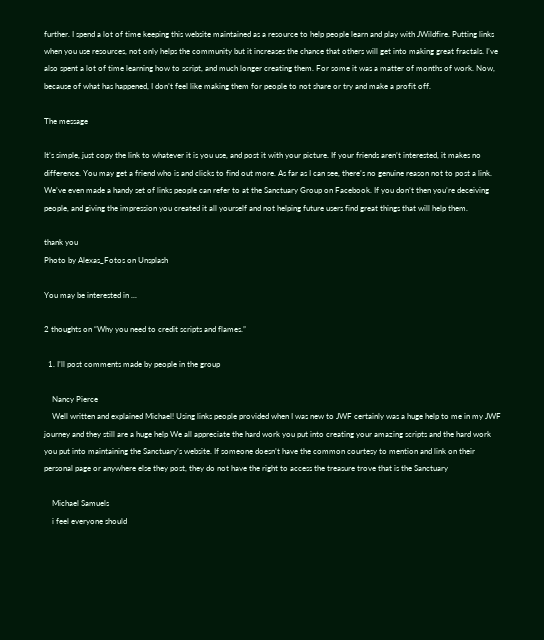further. I spend a lot of time keeping this website maintained as a resource to help people learn and play with JWildfire. Putting links when you use resources, not only helps the community but it increases the chance that others will get into making great fractals. I’ve also spent a lot of time learning how to script, and much longer creating them. For some it was a matter of months of work. Now, because of what has happened, I don’t feel like making them for people to not share or try and make a profit off.

The message

It’s simple, just copy the link to whatever it is you use, and post it with your picture. If your friends aren’t interested, it makes no difference. You may get a friend who is and clicks to find out more. As far as I can see, there’s no genuine reason not to post a link. We’ve even made a handy set of links people can refer to at the Sanctuary Group on Facebook. If you don’t then you’re deceiving people, and giving the impression you created it all yourself and not helping future users find great things that will help them.

thank you
Photo by Alexas_Fotos on Unsplash

You may be interested in ...

2 thoughts on “Why you need to credit scripts and flames.”

  1. I’ll post comments made by people in the group

    Nancy Pierce
    Well written and explained Michael! Using links people provided when I was new to JWF certainly was a huge help to me in my JWF journey and they still are a huge help We all appreciate the hard work you put into creating your amazing scripts and the hard work you put into maintaining the Sanctuary’s website. If someone doesn’t have the common courtesy to mention and link on their personal page or anywhere else they post, they do not have the right to access the treasure trove that is the Sanctuary

    Michael Samuels
    i feel everyone should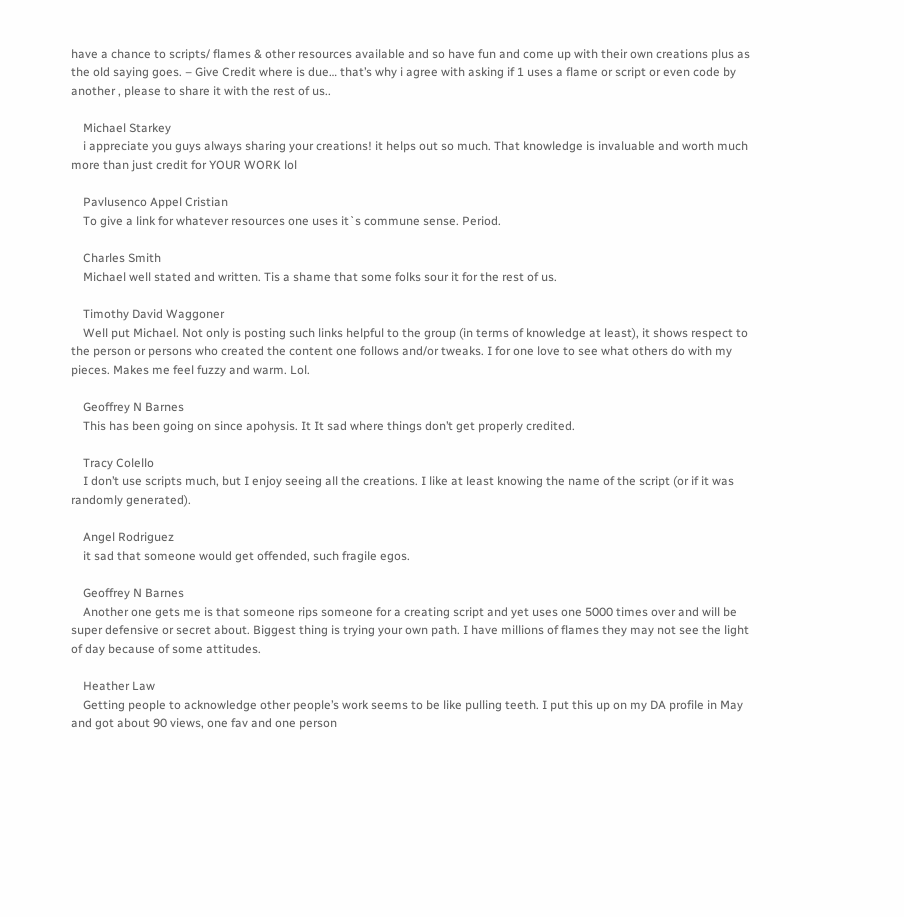have a chance to scripts/ flames & other resources available and so have fun and come up with their own creations plus as the old saying goes. – Give Credit where is due… that’s why i agree with asking if 1 uses a flame or script or even code by another , please to share it with the rest of us..

    Michael Starkey
    i appreciate you guys always sharing your creations! it helps out so much. That knowledge is invaluable and worth much more than just credit for YOUR WORK lol

    Pavlusenco Appel Cristian
    To give a link for whatever resources one uses it`s commune sense. Period.

    Charles Smith
    Michael well stated and written. Tis a shame that some folks sour it for the rest of us.

    Timothy David Waggoner
    Well put Michael. Not only is posting such links helpful to the group (in terms of knowledge at least), it shows respect to the person or persons who created the content one follows and/or tweaks. I for one love to see what others do with my pieces. Makes me feel fuzzy and warm. Lol.

    Geoffrey N Barnes
    This has been going on since apohysis. It It sad where things don’t get properly credited.

    Tracy Colello
    I don’t use scripts much, but I enjoy seeing all the creations. I like at least knowing the name of the script (or if it was randomly generated).

    Angel Rodriguez
    it sad that someone would get offended, such fragile egos.

    Geoffrey N Barnes
    Another one gets me is that someone rips someone for a creating script and yet uses one 5000 times over and will be super defensive or secret about. Biggest thing is trying your own path. I have millions of flames they may not see the light of day because of some attitudes.

    Heather Law
    Getting people to acknowledge other people’s work seems to be like pulling teeth. I put this up on my DA profile in May and got about 90 views, one fav and one person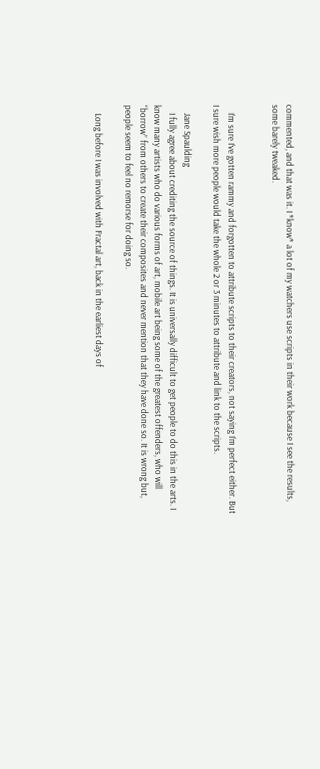commented, and that was it. I *know* a lot of my watchers use scripts in their work because I see the results, some barely tweaked.


    I’m sure I’ve gotten rammy and forgotten to attribute scripts to their creators, not saying I’m perfect either. But I sure wish more people would take the whole 2 or 3 minutes to attribute and link to the scripts.

    Jane Spaulding
    I fully agree about crediting the source of things. It is universally difficult to get people to do this in the arts. I know many artists who do various forms of art, mobile art being some of the greatest offenders, who will “borrow” from others to create their composites and never mention that they have done so. It is wrong but, people seem to feel no remorse for doing so.

    Long before I was involved with Fractal art, back in the earliest days of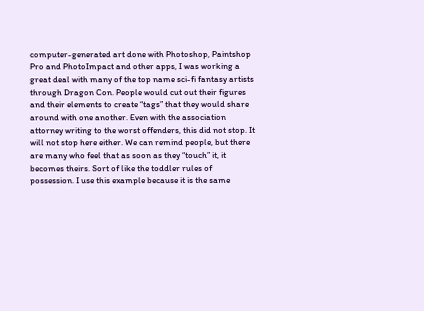computer-generated art done with Photoshop, Paintshop Pro and PhotoImpact and other apps, I was working a great deal with many of the top name sci-fi fantasy artists through Dragon Con. People would cut out their figures and their elements to create “tags” that they would share around with one another. Even with the association attorney writing to the worst offenders, this did not stop. It will not stop here either. We can remind people, but there are many who feel that as soon as they “touch” it, it becomes theirs. Sort of like the toddler rules of possession. I use this example because it is the same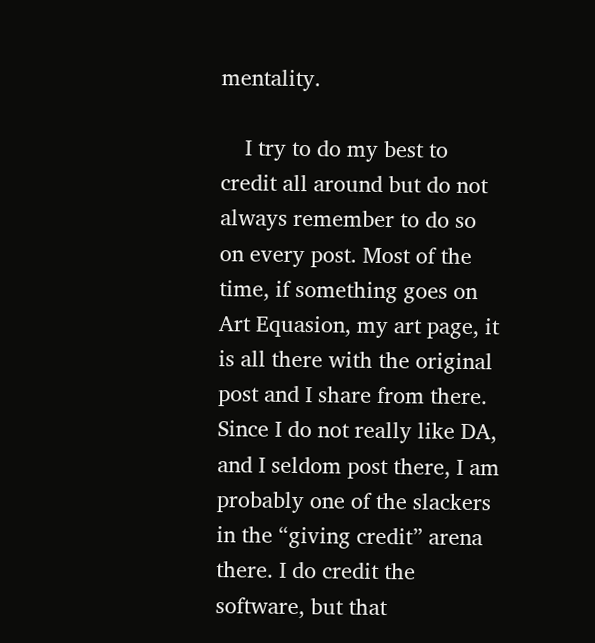mentality.

    I try to do my best to credit all around but do not always remember to do so on every post. Most of the time, if something goes on Art Equasion, my art page, it is all there with the original post and I share from there. Since I do not really like DA, and I seldom post there, I am probably one of the slackers in the “giving credit” arena there. I do credit the software, but that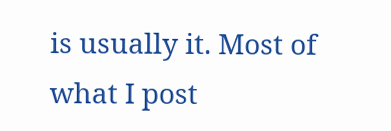is usually it. Most of what I post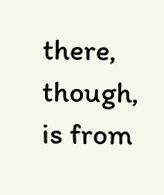there, though, is from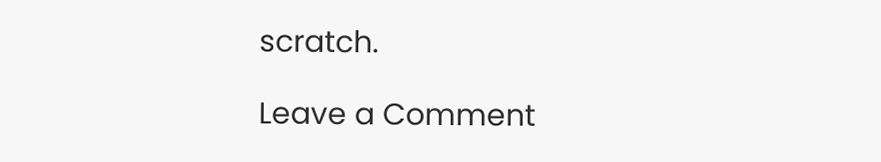scratch.

Leave a Comment